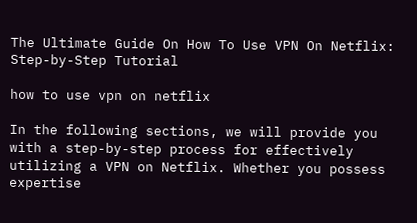The Ultimate Guide On How To Use VPN On Netflix: Step-by-Step Tutorial

how to use vpn on netflix

In the following sections, we will provide you with a step-by-step process for effectively utilizing a VPN on Netflix. Whether you possess expertise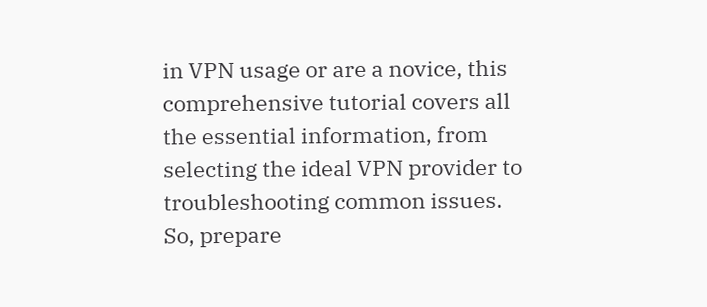in VPN usage or are a novice, this comprehensive tutorial covers all the essential information, from selecting the ideal VPN provider to troubleshooting common issues. So, prepare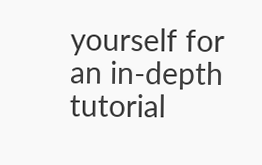yourself for an in-depth tutorial